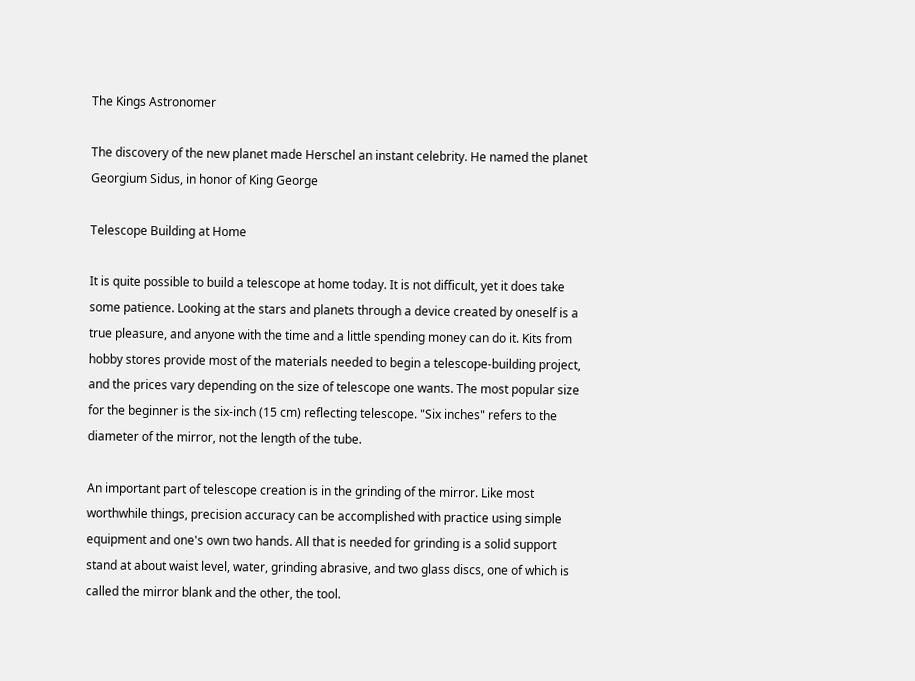The Kings Astronomer

The discovery of the new planet made Herschel an instant celebrity. He named the planet Georgium Sidus, in honor of King George

Telescope Building at Home

It is quite possible to build a telescope at home today. It is not difficult, yet it does take some patience. Looking at the stars and planets through a device created by oneself is a true pleasure, and anyone with the time and a little spending money can do it. Kits from hobby stores provide most of the materials needed to begin a telescope-building project, and the prices vary depending on the size of telescope one wants. The most popular size for the beginner is the six-inch (15 cm) reflecting telescope. "Six inches" refers to the diameter of the mirror, not the length of the tube.

An important part of telescope creation is in the grinding of the mirror. Like most worthwhile things, precision accuracy can be accomplished with practice using simple equipment and one's own two hands. All that is needed for grinding is a solid support stand at about waist level, water, grinding abrasive, and two glass discs, one of which is called the mirror blank and the other, the tool.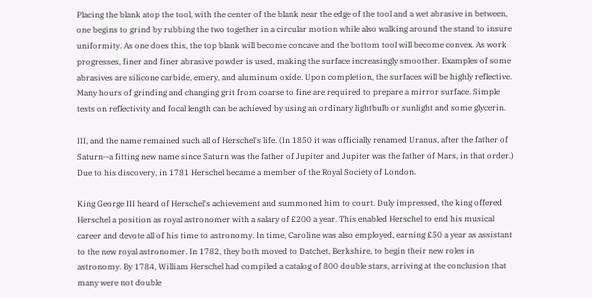Placing the blank atop the tool, with the center of the blank near the edge of the tool and a wet abrasive in between, one begins to grind by rubbing the two together in a circular motion while also walking around the stand to insure uniformity. As one does this, the top blank will become concave and the bottom tool will become convex. As work progresses, finer and finer abrasive powder is used, making the surface increasingly smoother. Examples of some abrasives are silicone carbide, emery, and aluminum oxide. Upon completion, the surfaces will be highly reflective. Many hours of grinding and changing grit from coarse to fine are required to prepare a mirror surface. Simple tests on reflectivity and focal length can be achieved by using an ordinary lightbulb or sunlight and some glycerin.

III, and the name remained such all of Herschel's life. (In 1850 it was officially renamed Uranus, after the father of Saturn—a fitting new name since Saturn was the father of Jupiter and Jupiter was the father of Mars, in that order.) Due to his discovery, in 1781 Herschel became a member of the Royal Society of London.

King George III heard of Herschel's achievement and summoned him to court. Duly impressed, the king offered Herschel a position as royal astronomer with a salary of £200 a year. This enabled Herschel to end his musical career and devote all of his time to astronomy. In time, Caroline was also employed, earning £50 a year as assistant to the new royal astronomer. In 1782, they both moved to Datchet, Berkshire, to begin their new roles in astronomy. By 1784, William Herschel had compiled a catalog of 800 double stars, arriving at the conclusion that many were not double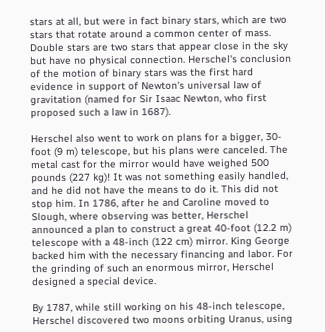stars at all, but were in fact binary stars, which are two stars that rotate around a common center of mass. Double stars are two stars that appear close in the sky but have no physical connection. Herschel's conclusion of the motion of binary stars was the first hard evidence in support of Newton's universal law of gravitation (named for Sir Isaac Newton, who first proposed such a law in 1687).

Herschel also went to work on plans for a bigger, 30-foot (9 m) telescope, but his plans were canceled. The metal cast for the mirror would have weighed 500 pounds (227 kg)! It was not something easily handled, and he did not have the means to do it. This did not stop him. In 1786, after he and Caroline moved to Slough, where observing was better, Herschel announced a plan to construct a great 40-foot (12.2 m) telescope with a 48-inch (122 cm) mirror. King George backed him with the necessary financing and labor. For the grinding of such an enormous mirror, Herschel designed a special device.

By 1787, while still working on his 48-inch telescope, Herschel discovered two moons orbiting Uranus, using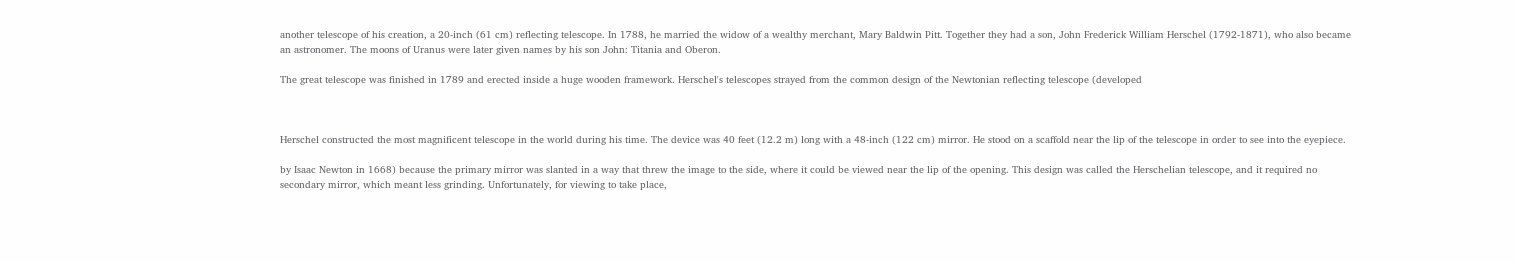another telescope of his creation, a 20-inch (61 cm) reflecting telescope. In 1788, he married the widow of a wealthy merchant, Mary Baldwin Pitt. Together they had a son, John Frederick William Herschel (1792-1871), who also became an astronomer. The moons of Uranus were later given names by his son John: Titania and Oberon.

The great telescope was finished in 1789 and erected inside a huge wooden framework. Herschel's telescopes strayed from the common design of the Newtonian reflecting telescope (developed



Herschel constructed the most magnificent telescope in the world during his time. The device was 40 feet (12.2 m) long with a 48-inch (122 cm) mirror. He stood on a scaffold near the lip of the telescope in order to see into the eyepiece.

by Isaac Newton in 1668) because the primary mirror was slanted in a way that threw the image to the side, where it could be viewed near the lip of the opening. This design was called the Herschelian telescope, and it required no secondary mirror, which meant less grinding. Unfortunately, for viewing to take place,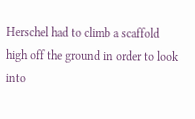Herschel had to climb a scaffold high off the ground in order to look into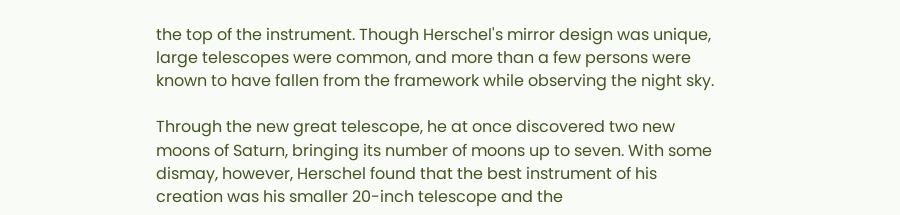the top of the instrument. Though Herschel's mirror design was unique, large telescopes were common, and more than a few persons were known to have fallen from the framework while observing the night sky.

Through the new great telescope, he at once discovered two new moons of Saturn, bringing its number of moons up to seven. With some dismay, however, Herschel found that the best instrument of his creation was his smaller 20-inch telescope and the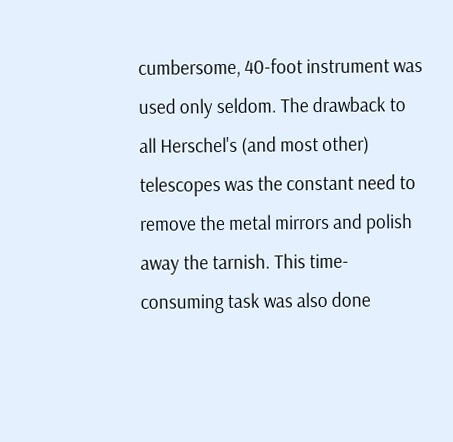cumbersome, 40-foot instrument was used only seldom. The drawback to all Herschel's (and most other) telescopes was the constant need to remove the metal mirrors and polish away the tarnish. This time-consuming task was also done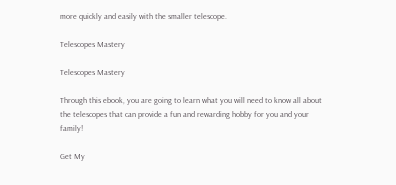more quickly and easily with the smaller telescope.

Telescopes Mastery

Telescopes Mastery

Through this ebook, you are going to learn what you will need to know all about the telescopes that can provide a fun and rewarding hobby for you and your family!

Get My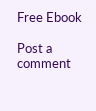Free Ebook

Post a comment